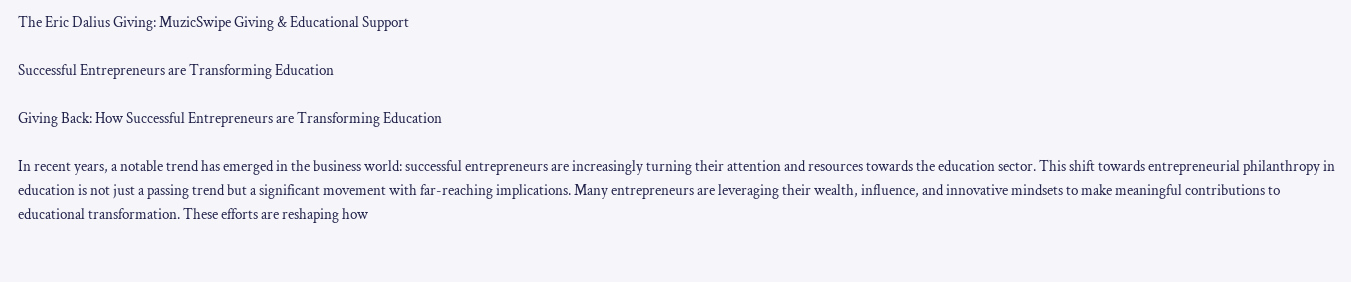The Eric Dalius Giving: MuzicSwipe Giving & Educational Support

Successful Entrepreneurs are Transforming Education

Giving Back: How Successful Entrepreneurs are Transforming Education

In recent years, a notable trend has emerged in the business world: successful entrepreneurs are increasingly turning their attention and resources towards the education sector. This shift towards entrepreneurial philanthropy in education is not just a passing trend but a significant movement with far-reaching implications. Many entrepreneurs are leveraging their wealth, influence, and innovative mindsets to make meaningful contributions to educational transformation. These efforts are reshaping how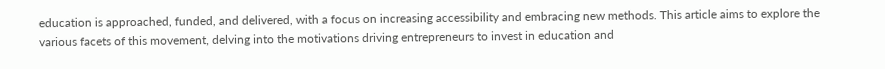education is approached, funded, and delivered, with a focus on increasing accessibility and embracing new methods. This article aims to explore the various facets of this movement, delving into the motivations driving entrepreneurs to invest in education and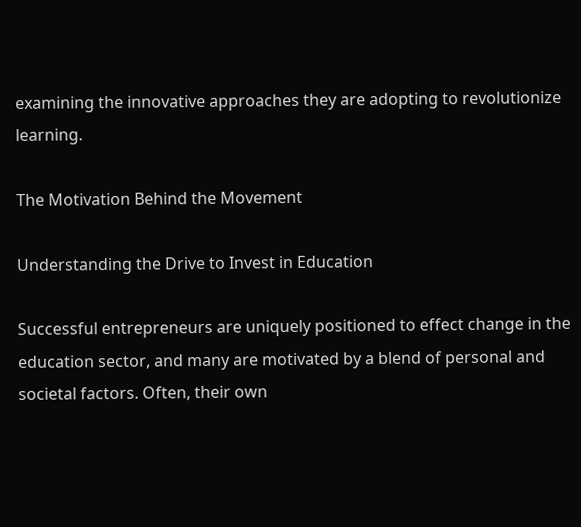examining the innovative approaches they are adopting to revolutionize learning.

The Motivation Behind the Movement

Understanding the Drive to Invest in Education

Successful entrepreneurs are uniquely positioned to effect change in the education sector, and many are motivated by a blend of personal and societal factors. Often, their own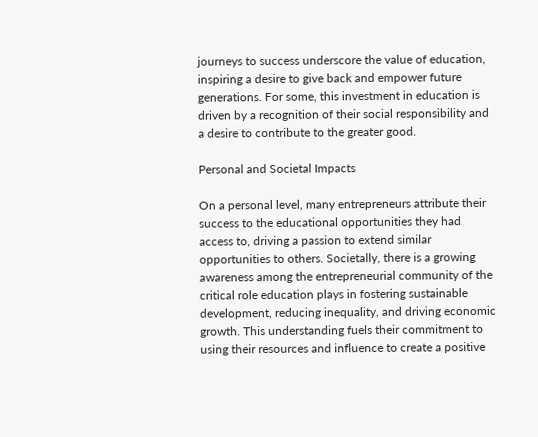journeys to success underscore the value of education, inspiring a desire to give back and empower future generations. For some, this investment in education is driven by a recognition of their social responsibility and a desire to contribute to the greater good.

Personal and Societal Impacts

On a personal level, many entrepreneurs attribute their success to the educational opportunities they had access to, driving a passion to extend similar opportunities to others. Societally, there is a growing awareness among the entrepreneurial community of the critical role education plays in fostering sustainable development, reducing inequality, and driving economic growth. This understanding fuels their commitment to using their resources and influence to create a positive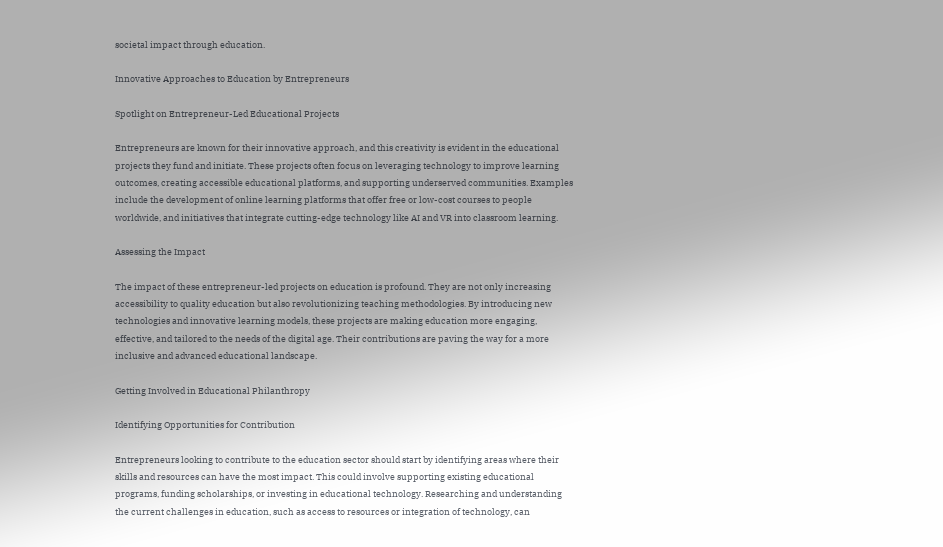societal impact through education.

Innovative Approaches to Education by Entrepreneurs

Spotlight on Entrepreneur-Led Educational Projects

Entrepreneurs are known for their innovative approach, and this creativity is evident in the educational projects they fund and initiate. These projects often focus on leveraging technology to improve learning outcomes, creating accessible educational platforms, and supporting underserved communities. Examples include the development of online learning platforms that offer free or low-cost courses to people worldwide, and initiatives that integrate cutting-edge technology like AI and VR into classroom learning.

Assessing the Impact

The impact of these entrepreneur-led projects on education is profound. They are not only increasing accessibility to quality education but also revolutionizing teaching methodologies. By introducing new technologies and innovative learning models, these projects are making education more engaging, effective, and tailored to the needs of the digital age. Their contributions are paving the way for a more inclusive and advanced educational landscape.

Getting Involved in Educational Philanthropy

Identifying Opportunities for Contribution

Entrepreneurs looking to contribute to the education sector should start by identifying areas where their skills and resources can have the most impact. This could involve supporting existing educational programs, funding scholarships, or investing in educational technology. Researching and understanding the current challenges in education, such as access to resources or integration of technology, can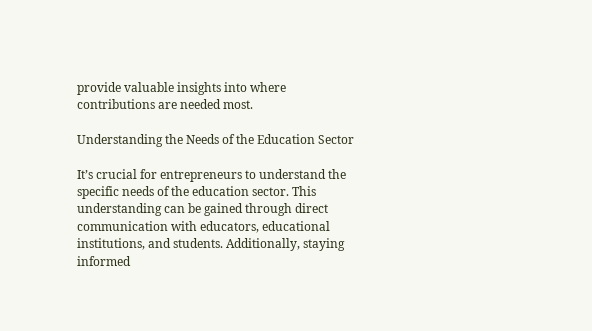provide valuable insights into where contributions are needed most.

Understanding the Needs of the Education Sector

It’s crucial for entrepreneurs to understand the specific needs of the education sector. This understanding can be gained through direct communication with educators, educational institutions, and students. Additionally, staying informed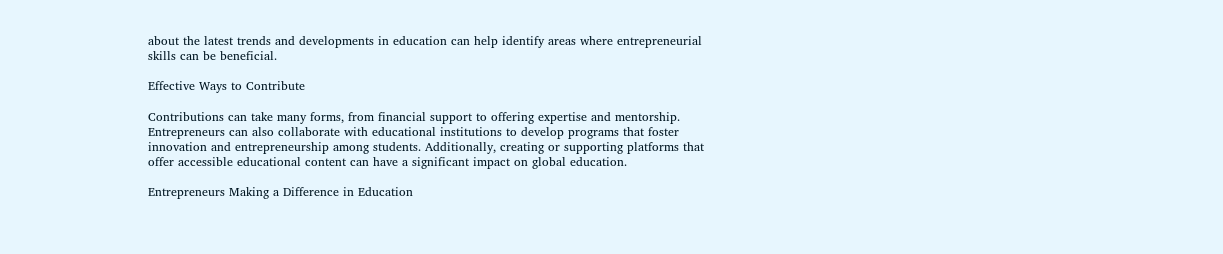about the latest trends and developments in education can help identify areas where entrepreneurial skills can be beneficial.

Effective Ways to Contribute

Contributions can take many forms, from financial support to offering expertise and mentorship. Entrepreneurs can also collaborate with educational institutions to develop programs that foster innovation and entrepreneurship among students. Additionally, creating or supporting platforms that offer accessible educational content can have a significant impact on global education.

Entrepreneurs Making a Difference in Education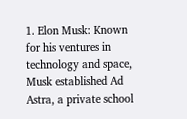1. Elon Musk: Known for his ventures in technology and space, Musk established Ad Astra, a private school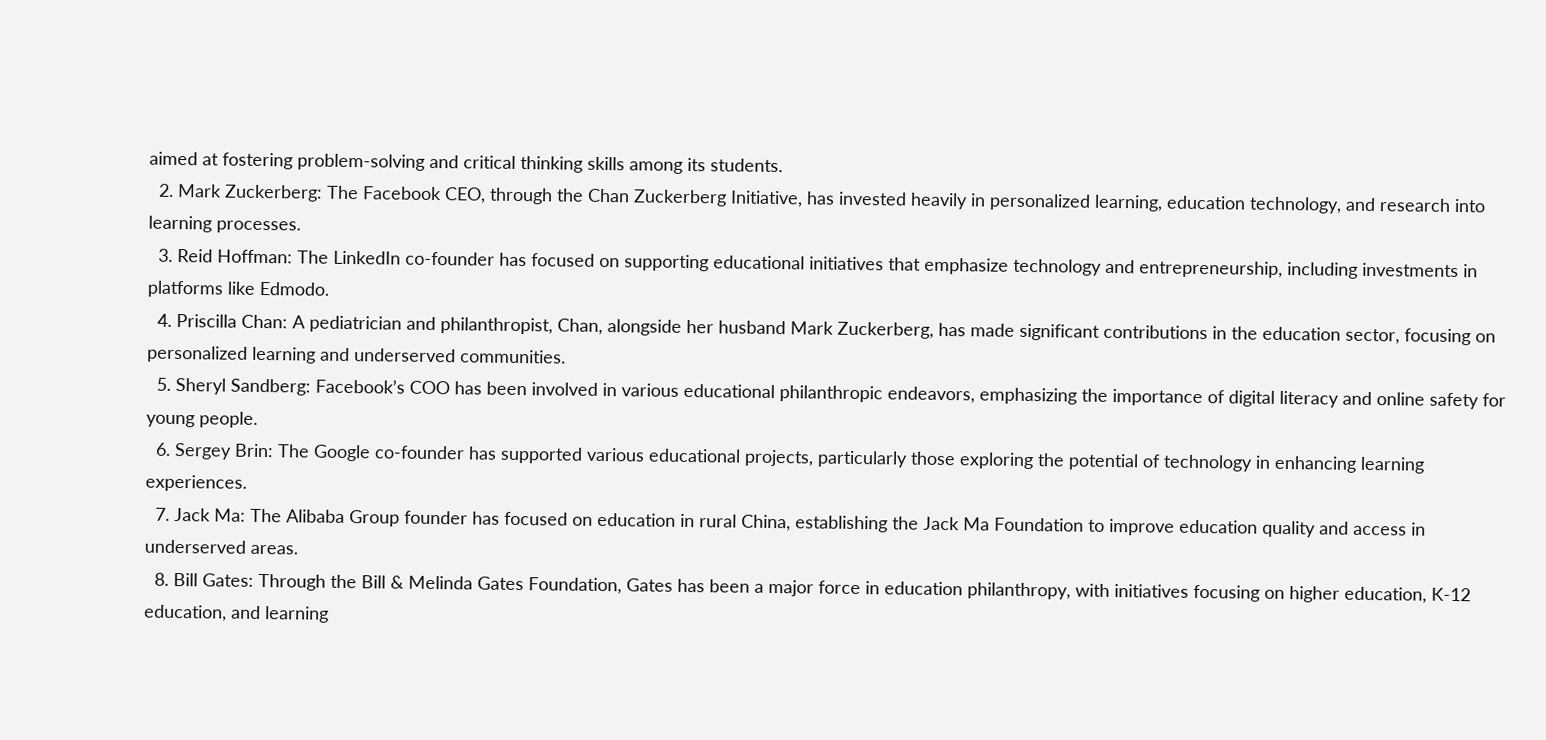aimed at fostering problem-solving and critical thinking skills among its students.
  2. Mark Zuckerberg: The Facebook CEO, through the Chan Zuckerberg Initiative, has invested heavily in personalized learning, education technology, and research into learning processes.
  3. Reid Hoffman: The LinkedIn co-founder has focused on supporting educational initiatives that emphasize technology and entrepreneurship, including investments in platforms like Edmodo.
  4. Priscilla Chan: A pediatrician and philanthropist, Chan, alongside her husband Mark Zuckerberg, has made significant contributions in the education sector, focusing on personalized learning and underserved communities.
  5. Sheryl Sandberg: Facebook’s COO has been involved in various educational philanthropic endeavors, emphasizing the importance of digital literacy and online safety for young people.
  6. Sergey Brin: The Google co-founder has supported various educational projects, particularly those exploring the potential of technology in enhancing learning experiences.
  7. Jack Ma: The Alibaba Group founder has focused on education in rural China, establishing the Jack Ma Foundation to improve education quality and access in underserved areas.
  8. Bill Gates: Through the Bill & Melinda Gates Foundation, Gates has been a major force in education philanthropy, with initiatives focusing on higher education, K-12 education, and learning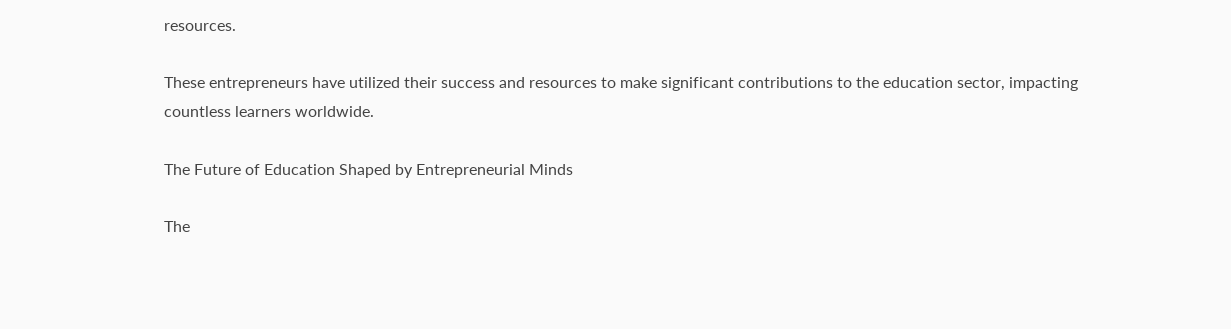resources.

These entrepreneurs have utilized their success and resources to make significant contributions to the education sector, impacting countless learners worldwide.

The Future of Education Shaped by Entrepreneurial Minds

The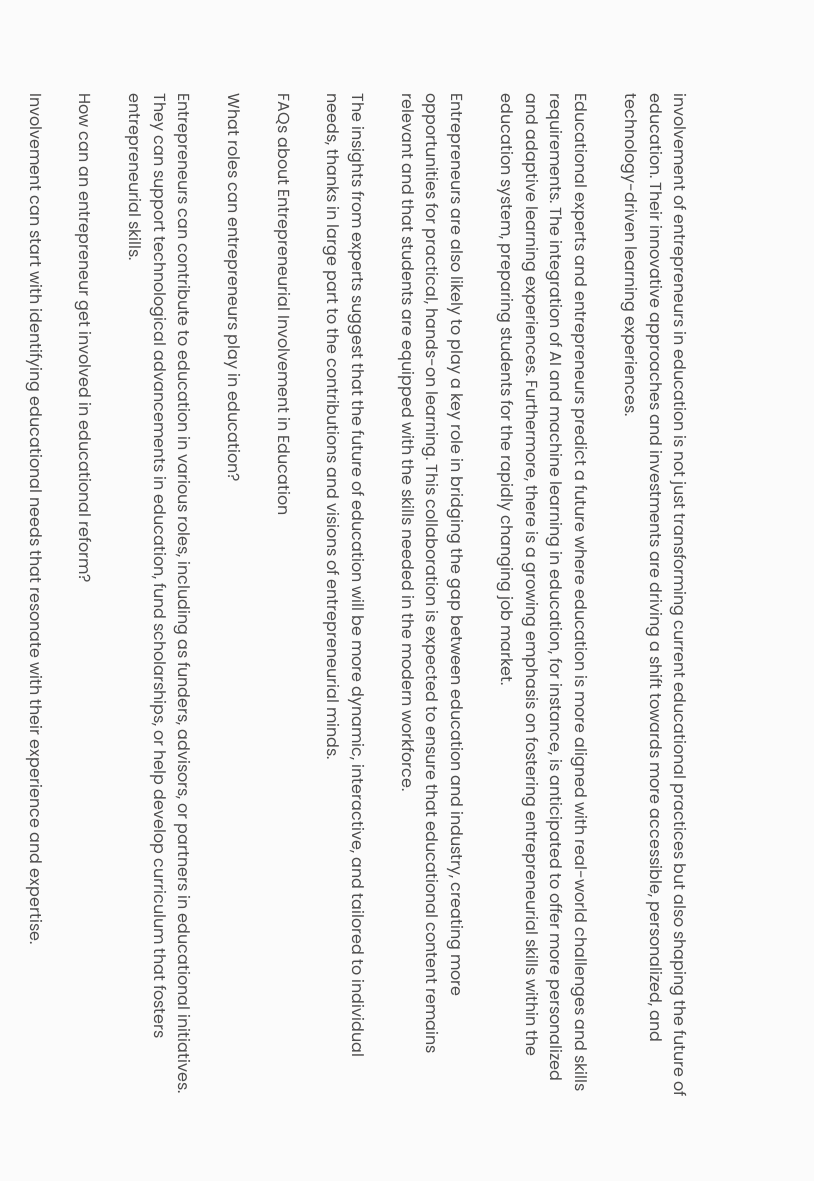involvement of entrepreneurs in education is not just transforming current educational practices but also shaping the future of education. Their innovative approaches and investments are driving a shift towards more accessible, personalized, and technology-driven learning experiences.

Educational experts and entrepreneurs predict a future where education is more aligned with real-world challenges and skills requirements. The integration of AI and machine learning in education, for instance, is anticipated to offer more personalized and adaptive learning experiences. Furthermore, there is a growing emphasis on fostering entrepreneurial skills within the education system, preparing students for the rapidly changing job market.

Entrepreneurs are also likely to play a key role in bridging the gap between education and industry, creating more opportunities for practical, hands-on learning. This collaboration is expected to ensure that educational content remains relevant and that students are equipped with the skills needed in the modern workforce.

The insights from experts suggest that the future of education will be more dynamic, interactive, and tailored to individual needs, thanks in large part to the contributions and visions of entrepreneurial minds.

FAQs about Entrepreneurial Involvement in Education

What roles can entrepreneurs play in education?

Entrepreneurs can contribute to education in various roles, including as funders, advisors, or partners in educational initiatives. They can support technological advancements in education, fund scholarships, or help develop curriculum that fosters entrepreneurial skills.

How can an entrepreneur get involved in educational reform?

Involvement can start with identifying educational needs that resonate with their experience and expertise.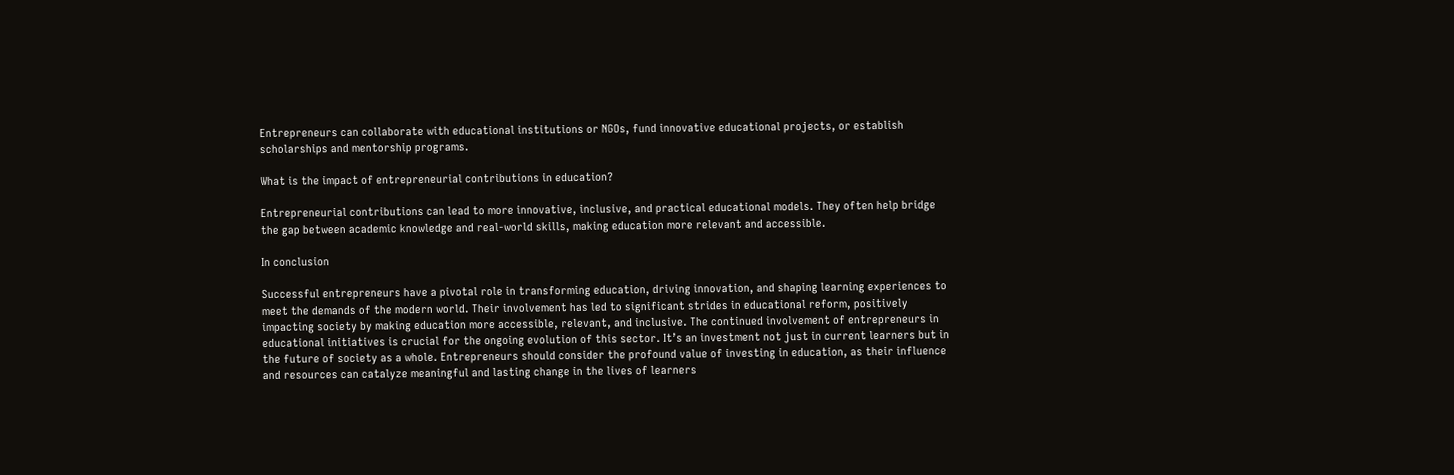Entrepreneurs can collaborate with educational institutions or NGOs, fund innovative educational projects, or establish scholarships and mentorship programs.

What is the impact of entrepreneurial contributions in education?

Entrepreneurial contributions can lead to more innovative, inclusive, and practical educational models. They often help bridge the gap between academic knowledge and real-world skills, making education more relevant and accessible.

In conclusion

Successful entrepreneurs have a pivotal role in transforming education, driving innovation, and shaping learning experiences to meet the demands of the modern world. Their involvement has led to significant strides in educational reform, positively impacting society by making education more accessible, relevant, and inclusive. The continued involvement of entrepreneurs in educational initiatives is crucial for the ongoing evolution of this sector. It’s an investment not just in current learners but in the future of society as a whole. Entrepreneurs should consider the profound value of investing in education, as their influence and resources can catalyze meaningful and lasting change in the lives of learners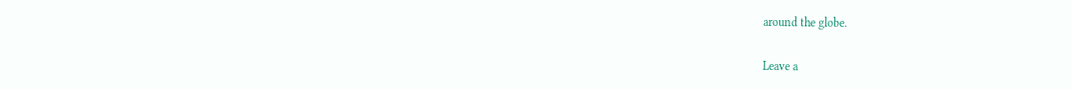around the globe.

Leave a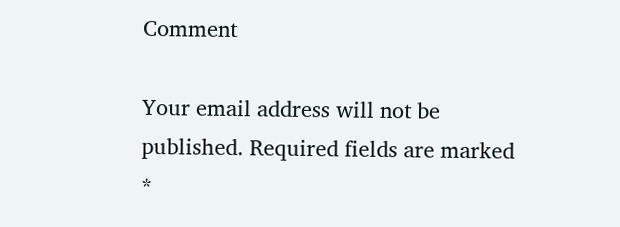Comment

Your email address will not be published. Required fields are marked *